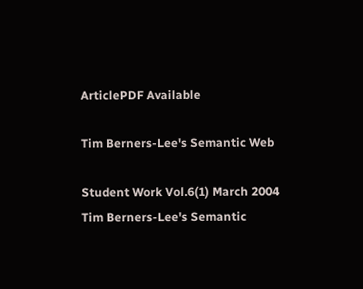ArticlePDF Available

Tim Berners-Lee's Semantic Web

Student Work Vol.6(1) March 2004
Tim Berners-Lee's Semantic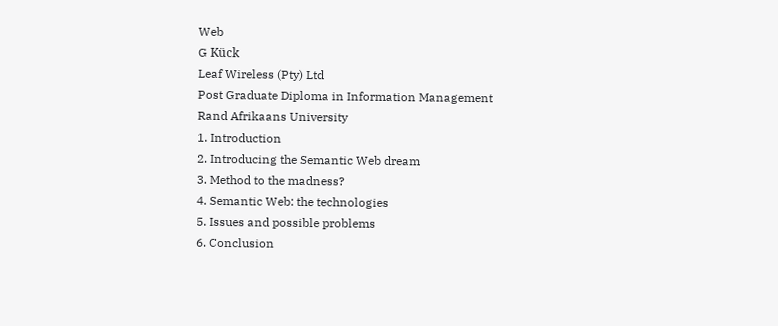Web
G Kück
Leaf Wireless (Pty) Ltd
Post Graduate Diploma in Information Management
Rand Afrikaans University
1. Introduction
2. Introducing the Semantic Web dream
3. Method to the madness?
4. Semantic Web: the technologies
5. Issues and possible problems
6. Conclusion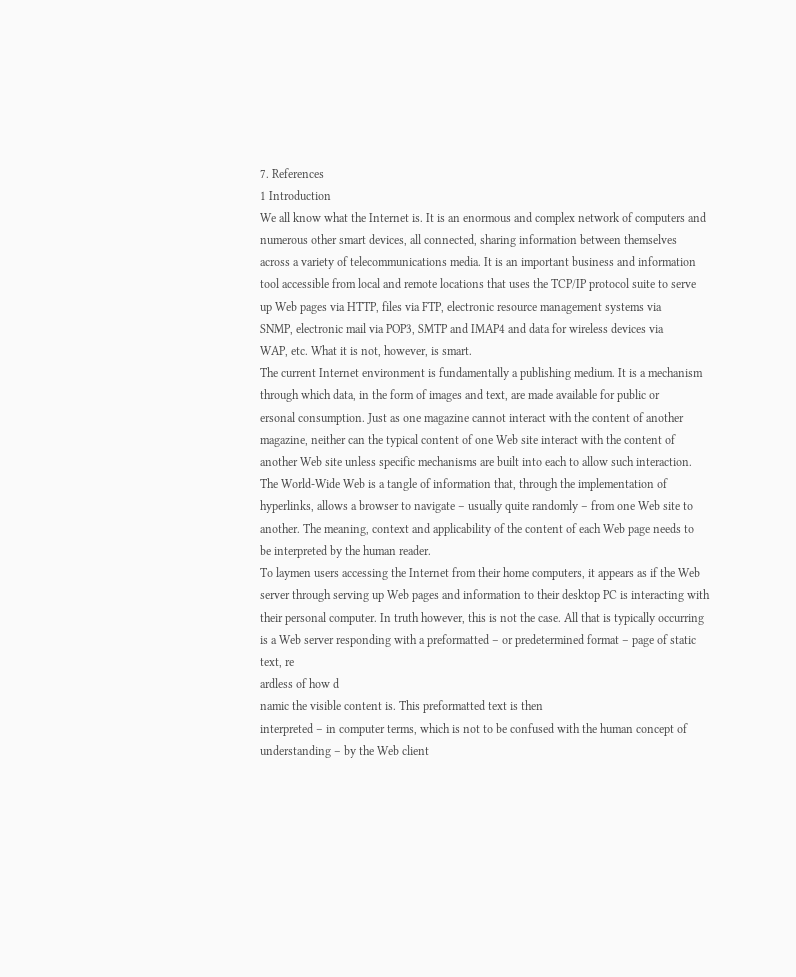7. References
1 Introduction
We all know what the Internet is. It is an enormous and complex network of computers and
numerous other smart devices, all connected, sharing information between themselves
across a variety of telecommunications media. It is an important business and information
tool accessible from local and remote locations that uses the TCP/IP protocol suite to serve
up Web pages via HTTP, files via FTP, electronic resource management systems via
SNMP, electronic mail via POP3, SMTP and IMAP4 and data for wireless devices via
WAP, etc. What it is not, however, is smart.
The current Internet environment is fundamentally a publishing medium. It is a mechanism
through which data, in the form of images and text, are made available for public or
ersonal consumption. Just as one magazine cannot interact with the content of another
magazine, neither can the typical content of one Web site interact with the content of
another Web site unless specific mechanisms are built into each to allow such interaction.
The World-Wide Web is a tangle of information that, through the implementation of
hyperlinks, allows a browser to navigate – usually quite randomly – from one Web site to
another. The meaning, context and applicability of the content of each Web page needs to
be interpreted by the human reader.
To laymen users accessing the Internet from their home computers, it appears as if the Web
server through serving up Web pages and information to their desktop PC is interacting with
their personal computer. In truth however, this is not the case. All that is typically occurring
is a Web server responding with a preformatted – or predetermined format – page of static
text, re
ardless of how d
namic the visible content is. This preformatted text is then
interpreted – in computer terms, which is not to be confused with the human concept of
understanding – by the Web client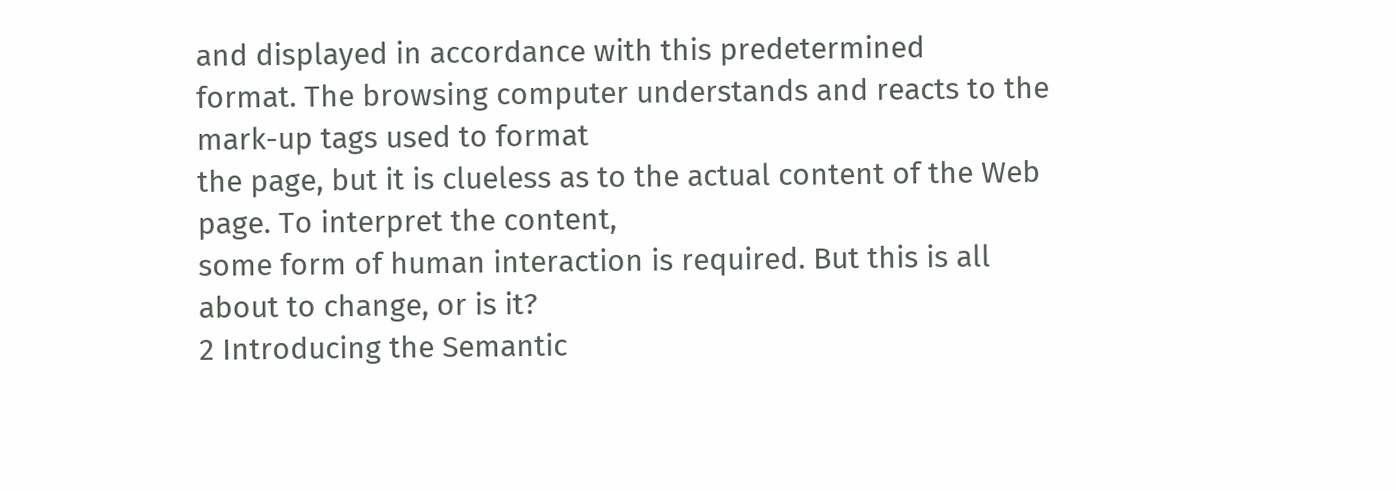and displayed in accordance with this predetermined
format. The browsing computer understands and reacts to the mark-up tags used to format
the page, but it is clueless as to the actual content of the Web page. To interpret the content,
some form of human interaction is required. But this is all about to change, or is it?
2 Introducing the Semantic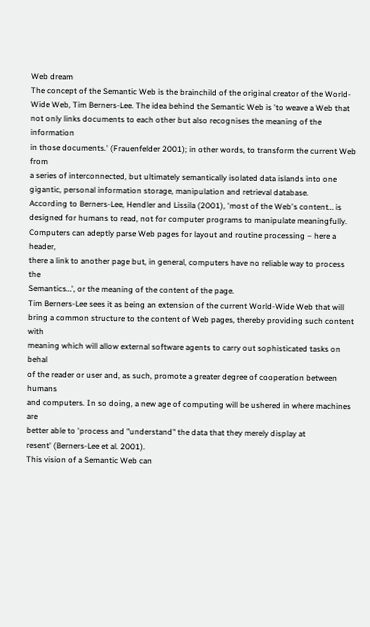Web dream
The concept of the Semantic Web is the brainchild of the original creator of the World-
Wide Web, Tim Berners-Lee. The idea behind the Semantic Web is 'to weave a Web that
not only links documents to each other but also recognises the meaning of the information
in those documents.' (Frauenfelder 2001); in other words, to transform the current Web from
a series of interconnected, but ultimately semantically isolated data islands into one
gigantic, personal information storage, manipulation and retrieval database.
According to Berners-Lee, Hendler and Lissila (2001), 'most of the Web's content… is
designed for humans to read, not for computer programs to manipulate meaningfully.
Computers can adeptly parse Web pages for layout and routine processing – here a header,
there a link to another page but, in general, computers have no reliable way to process the
Semantics…', or the meaning of the content of the page.
Tim Berners-Lee sees it as being an extension of the current World-Wide Web that will
bring a common structure to the content of Web pages, thereby providing such content with
meaning which will allow external software agents to carry out sophisticated tasks on behal
of the reader or user and, as such, promote a greater degree of cooperation between humans
and computers. In so doing, a new age of computing will be ushered in where machines are
better able to 'process and "understand" the data that they merely display at
resent' (Berners-Lee et al. 2001).
This vision of a Semantic Web can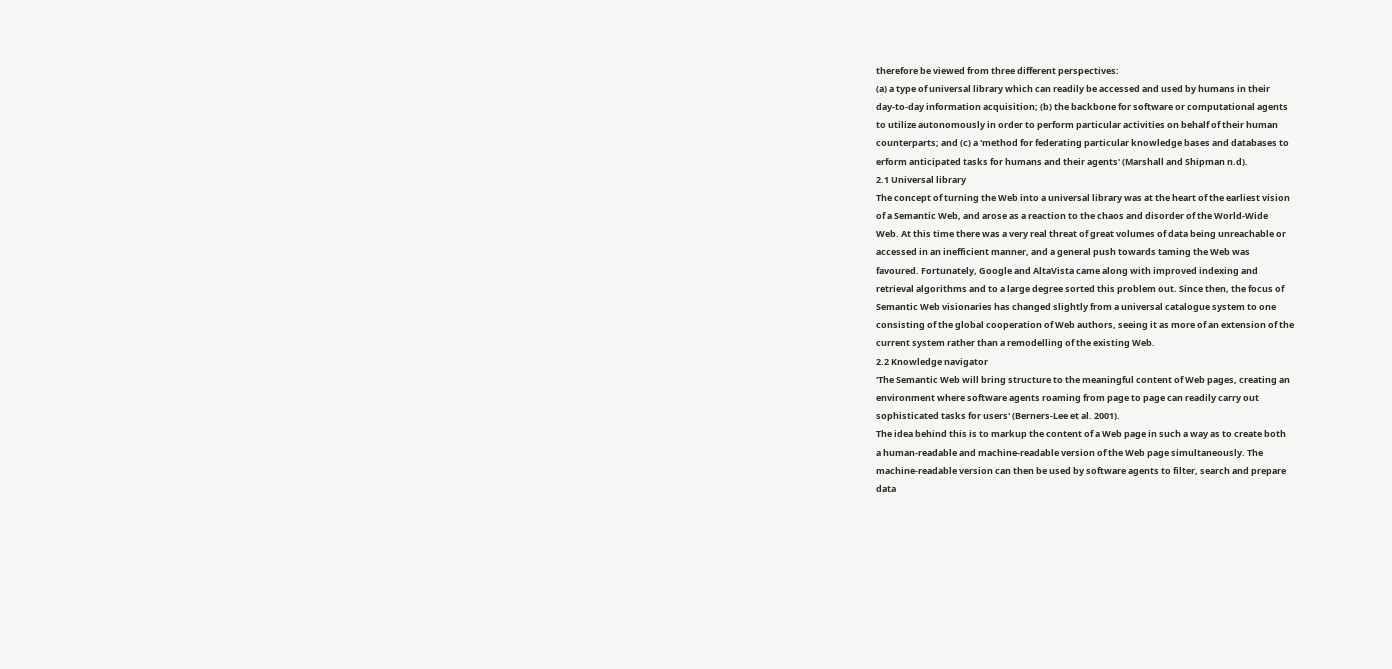therefore be viewed from three different perspectives:
(a) a type of universal library which can readily be accessed and used by humans in their
day-to-day information acquisition; (b) the backbone for software or computational agents
to utilize autonomously in order to perform particular activities on behalf of their human
counterparts; and (c) a 'method for federating particular knowledge bases and databases to
erform anticipated tasks for humans and their agents' (Marshall and Shipman n.d).
2.1 Universal library
The concept of turning the Web into a universal library was at the heart of the earliest vision
of a Semantic Web, and arose as a reaction to the chaos and disorder of the World-Wide
Web. At this time there was a very real threat of great volumes of data being unreachable or
accessed in an inefficient manner, and a general push towards taming the Web was
favoured. Fortunately, Google and AltaVista came along with improved indexing and
retrieval algorithms and to a large degree sorted this problem out. Since then, the focus of
Semantic Web visionaries has changed slightly from a universal catalogue system to one
consisting of the global cooperation of Web authors, seeing it as more of an extension of the
current system rather than a remodelling of the existing Web.
2.2 Knowledge navigator
'The Semantic Web will bring structure to the meaningful content of Web pages, creating an
environment where software agents roaming from page to page can readily carry out
sophisticated tasks for users' (Berners-Lee et al. 2001).
The idea behind this is to markup the content of a Web page in such a way as to create both
a human-readable and machine-readable version of the Web page simultaneously. The
machine-readable version can then be used by software agents to filter, search and prepare
data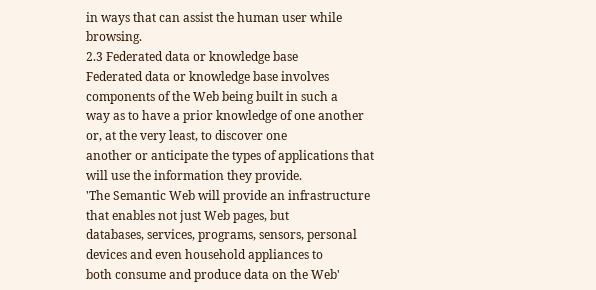in ways that can assist the human user while browsing.
2.3 Federated data or knowledge base
Federated data or knowledge base involves components of the Web being built in such a
way as to have a prior knowledge of one another or, at the very least, to discover one
another or anticipate the types of applications that will use the information they provide.
'The Semantic Web will provide an infrastructure that enables not just Web pages, but
databases, services, programs, sensors, personal devices and even household appliances to
both consume and produce data on the Web'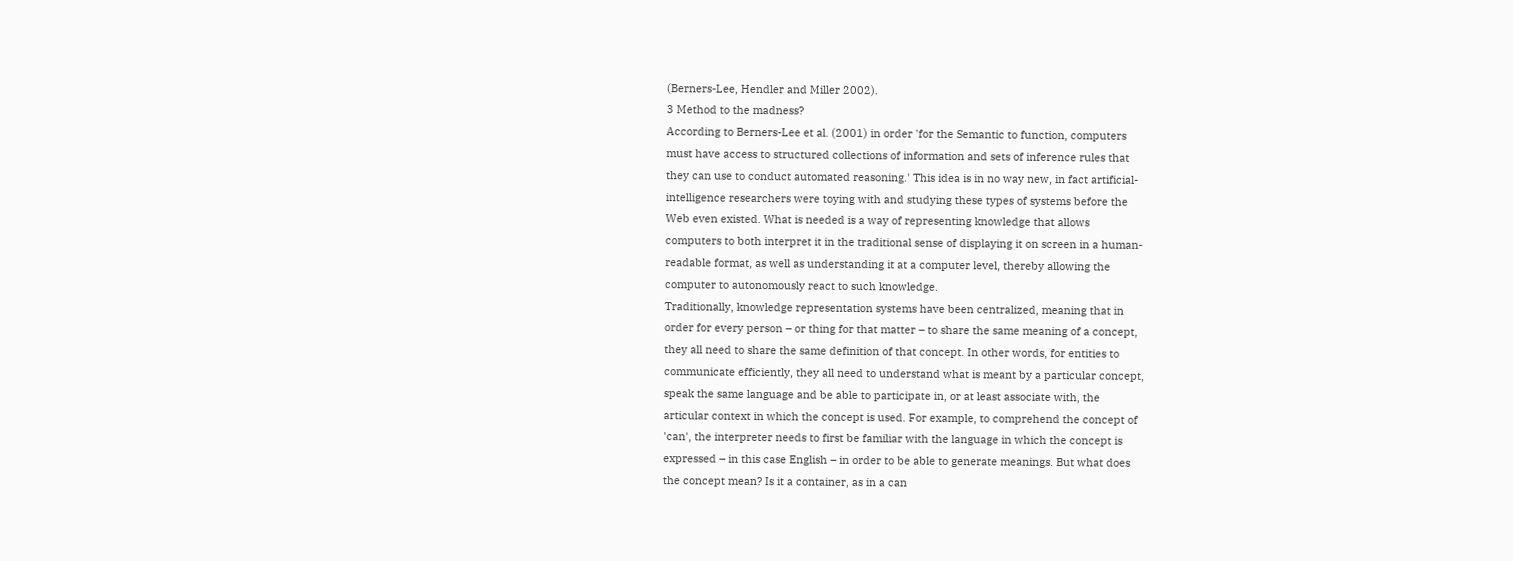(Berners-Lee, Hendler and Miller 2002).
3 Method to the madness?
According to Berners-Lee et al. (2001) in order 'for the Semantic to function, computers
must have access to structured collections of information and sets of inference rules that
they can use to conduct automated reasoning.' This idea is in no way new, in fact artificial-
intelligence researchers were toying with and studying these types of systems before the
Web even existed. What is needed is a way of representing knowledge that allows
computers to both interpret it in the traditional sense of displaying it on screen in a human-
readable format, as well as understanding it at a computer level, thereby allowing the
computer to autonomously react to such knowledge.
Traditionally, knowledge representation systems have been centralized, meaning that in
order for every person – or thing for that matter – to share the same meaning of a concept,
they all need to share the same definition of that concept. In other words, for entities to
communicate efficiently, they all need to understand what is meant by a particular concept,
speak the same language and be able to participate in, or at least associate with, the
articular context in which the concept is used. For example, to comprehend the concept of
'can', the interpreter needs to first be familiar with the language in which the concept is
expressed – in this case English – in order to be able to generate meanings. But what does
the concept mean? Is it a container, as in a can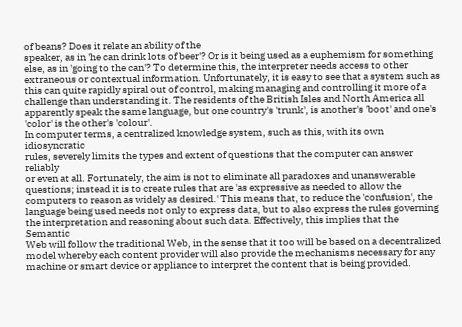of beans? Does it relate an ability of the
speaker, as in 'he can drink lots of beer'? Or is it being used as a euphemism for something
else, as in 'going to the can'? To determine this, the interpreter needs access to other
extraneous or contextual information. Unfortunately, it is easy to see that a system such as
this can quite rapidly spiral out of control, making managing and controlling it more of a
challenge than understanding it. The residents of the British Isles and North America all
apparently speak the same language, but one country's 'trunk', is another's 'boot' and one's
'color' is the other's 'colour'.
In computer terms, a centralized knowledge system, such as this, with its own idiosyncratic
rules, severely limits the types and extent of questions that the computer can answer reliably
or even at all. Fortunately, the aim is not to eliminate all paradoxes and unanswerable
questions; instead it is to create rules that are 'as expressive as needed to allow the
computers to reason as widely as desired.' This means that, to reduce the 'confusion', the
language being used needs not only to express data, but to also express the rules governing
the interpretation and reasoning about such data. Effectively, this implies that the Semantic
Web will follow the traditional Web, in the sense that it too will be based on a decentralized
model whereby each content provider will also provide the mechanisms necessary for any
machine or smart device or appliance to interpret the content that is being provided.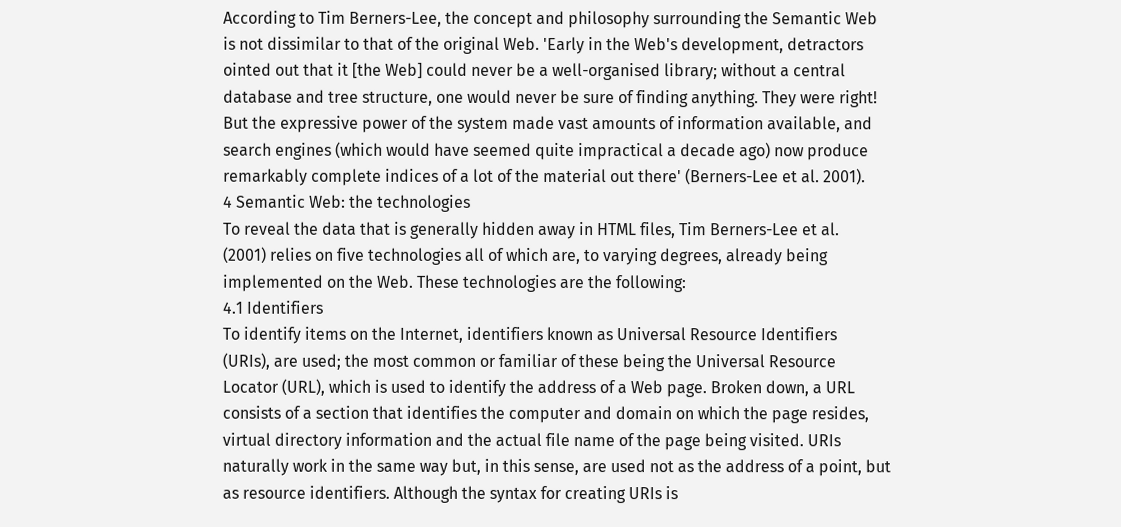According to Tim Berners-Lee, the concept and philosophy surrounding the Semantic Web
is not dissimilar to that of the original Web. 'Early in the Web's development, detractors
ointed out that it [the Web] could never be a well-organised library; without a central
database and tree structure, one would never be sure of finding anything. They were right!
But the expressive power of the system made vast amounts of information available, and
search engines (which would have seemed quite impractical a decade ago) now produce
remarkably complete indices of a lot of the material out there' (Berners-Lee et al. 2001).
4 Semantic Web: the technologies
To reveal the data that is generally hidden away in HTML files, Tim Berners-Lee et al.
(2001) relies on five technologies all of which are, to varying degrees, already being
implemented on the Web. These technologies are the following:
4.1 Identifiers
To identify items on the Internet, identifiers known as Universal Resource Identifiers
(URIs), are used; the most common or familiar of these being the Universal Resource
Locator (URL), which is used to identify the address of a Web page. Broken down, a URL
consists of a section that identifies the computer and domain on which the page resides,
virtual directory information and the actual file name of the page being visited. URIs
naturally work in the same way but, in this sense, are used not as the address of a point, but
as resource identifiers. Although the syntax for creating URIs is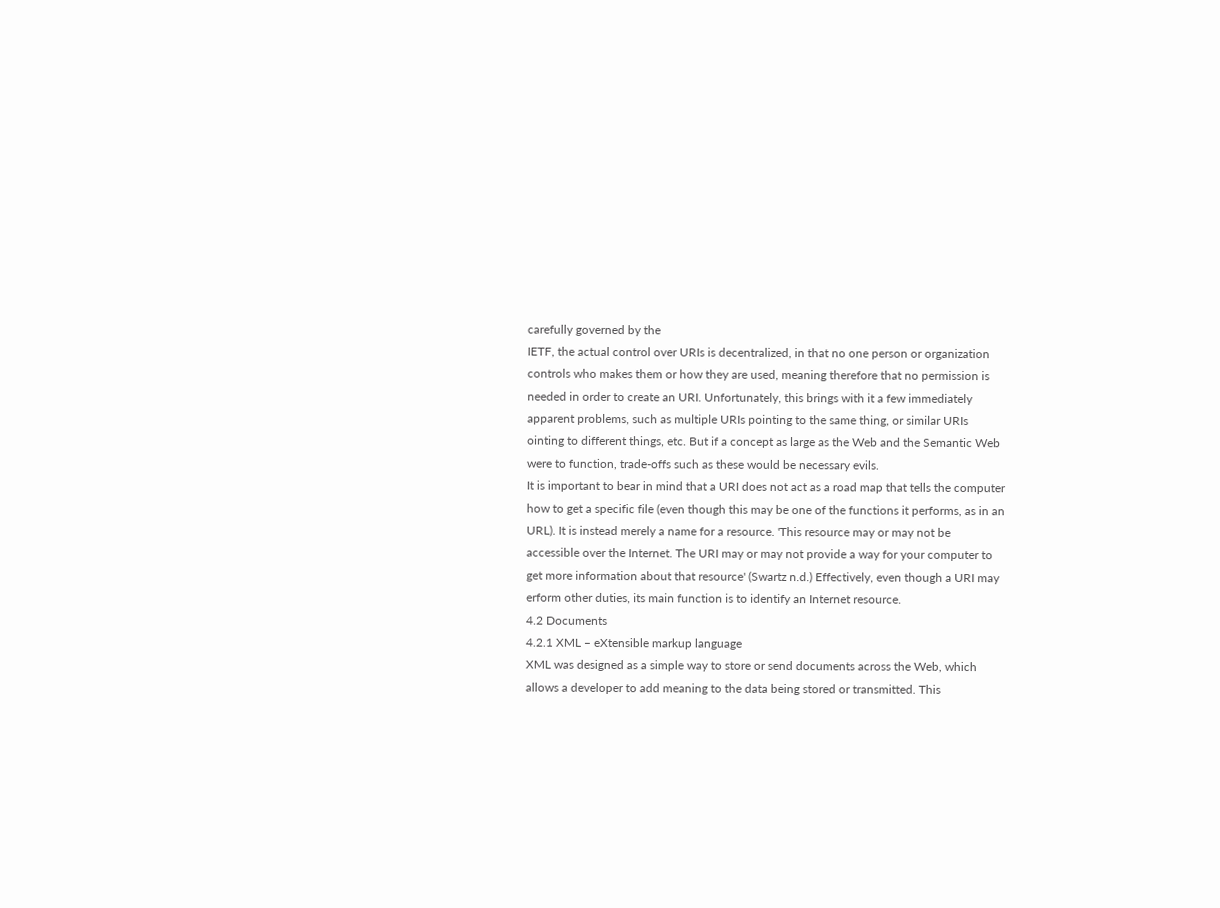carefully governed by the
IETF, the actual control over URIs is decentralized, in that no one person or organization
controls who makes them or how they are used, meaning therefore that no permission is
needed in order to create an URI. Unfortunately, this brings with it a few immediately
apparent problems, such as multiple URIs pointing to the same thing, or similar URIs
ointing to different things, etc. But if a concept as large as the Web and the Semantic Web
were to function, trade-offs such as these would be necessary evils.
It is important to bear in mind that a URI does not act as a road map that tells the computer
how to get a specific file (even though this may be one of the functions it performs, as in an
URL). It is instead merely a name for a resource. 'This resource may or may not be
accessible over the Internet. The URI may or may not provide a way for your computer to
get more information about that resource' (Swartz n.d.) Effectively, even though a URI may
erform other duties, its main function is to identify an Internet resource.
4.2 Documents
4.2.1 XML – eXtensible markup language
XML was designed as a simple way to store or send documents across the Web, which
allows a developer to add meaning to the data being stored or transmitted. This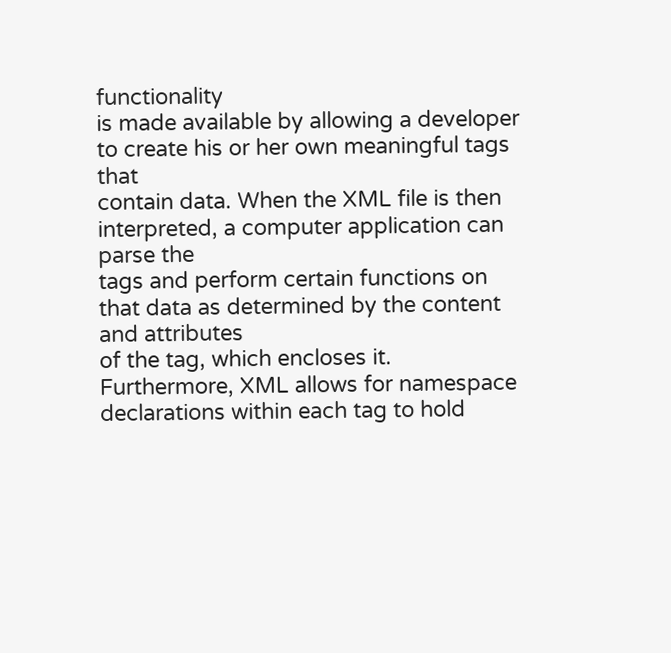functionality
is made available by allowing a developer to create his or her own meaningful tags that
contain data. When the XML file is then interpreted, a computer application can parse the
tags and perform certain functions on that data as determined by the content and attributes
of the tag, which encloses it.
Furthermore, XML allows for namespace declarations within each tag to hold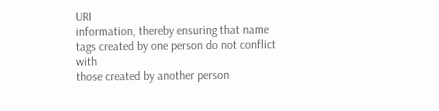URI
information, thereby ensuring that name tags created by one person do not conflict with
those created by another person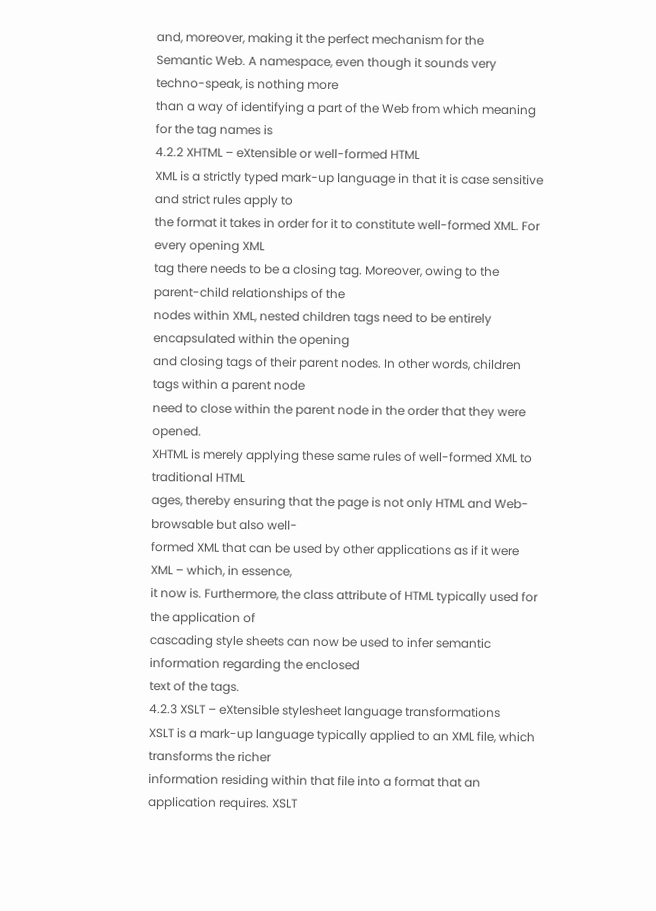and, moreover, making it the perfect mechanism for the
Semantic Web. A namespace, even though it sounds very techno-speak, is nothing more
than a way of identifying a part of the Web from which meaning for the tag names is
4.2.2 XHTML – eXtensible or well-formed HTML
XML is a strictly typed mark-up language in that it is case sensitive and strict rules apply to
the format it takes in order for it to constitute well-formed XML. For every opening XML
tag there needs to be a closing tag. Moreover, owing to the parent-child relationships of the
nodes within XML, nested children tags need to be entirely encapsulated within the opening
and closing tags of their parent nodes. In other words, children tags within a parent node
need to close within the parent node in the order that they were opened.
XHTML is merely applying these same rules of well-formed XML to traditional HTML
ages, thereby ensuring that the page is not only HTML and Web-browsable but also well-
formed XML that can be used by other applications as if it were XML – which, in essence,
it now is. Furthermore, the class attribute of HTML typically used for the application of
cascading style sheets can now be used to infer semantic information regarding the enclosed
text of the tags.
4.2.3 XSLT – eXtensible stylesheet language transformations
XSLT is a mark-up language typically applied to an XML file, which transforms the richer
information residing within that file into a format that an application requires. XSLT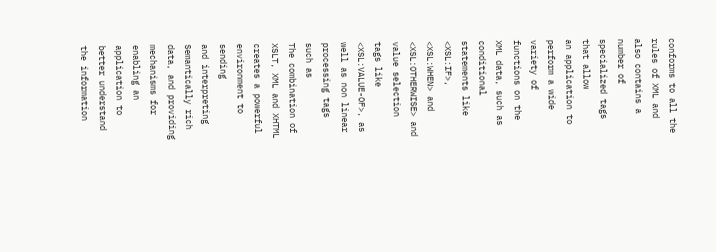conforms to all the rules of XML and also contains a number of specialized tags that allow
an application to perform a wide variety of functions on the XML data, such as conditional
statements like <XSL:IF>, <XSL:WHEN> and <XSL:OTHERWISE> and value selection
tags like <XSL:VALUE-OF>, as well as non linear processing tags such as
The combination of XSLT, XML and XHTML creates a powerful environment to sending
and interpreting Semantically rich data, and providing mechanisms for enabling an
application to better understand the information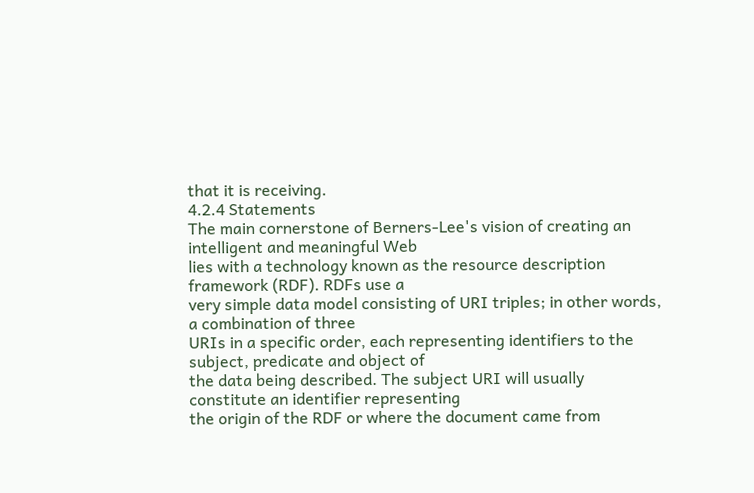that it is receiving.
4.2.4 Statements
The main cornerstone of Berners-Lee's vision of creating an intelligent and meaningful Web
lies with a technology known as the resource description framework (RDF). RDFs use a
very simple data model consisting of URI triples; in other words, a combination of three
URIs in a specific order, each representing identifiers to the subject, predicate and object of
the data being described. The subject URI will usually constitute an identifier representing
the origin of the RDF or where the document came from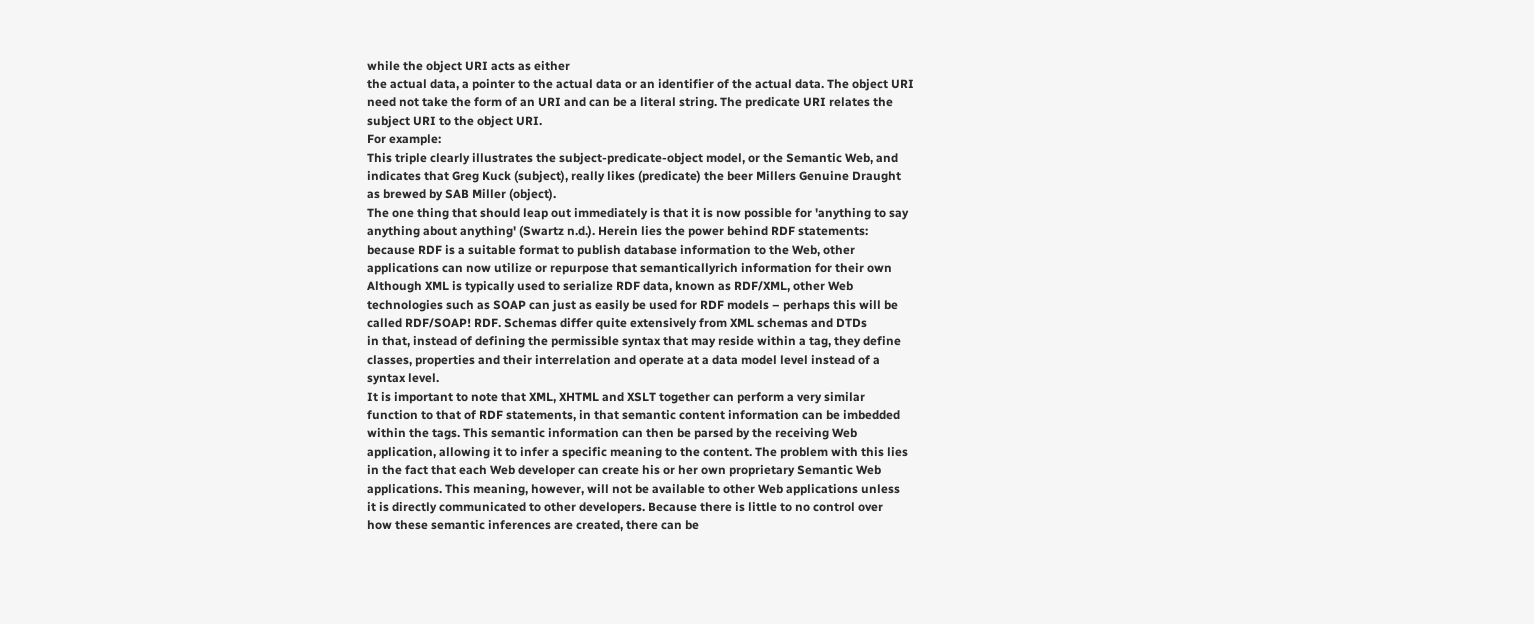while the object URI acts as either
the actual data, a pointer to the actual data or an identifier of the actual data. The object URI
need not take the form of an URI and can be a literal string. The predicate URI relates the
subject URI to the object URI.
For example:
This triple clearly illustrates the subject-predicate-object model, or the Semantic Web, and
indicates that Greg Kuck (subject), really likes (predicate) the beer Millers Genuine Draught
as brewed by SAB Miller (object).
The one thing that should leap out immediately is that it is now possible for 'anything to say
anything about anything' (Swartz n.d.). Herein lies the power behind RDF statements:
because RDF is a suitable format to publish database information to the Web, other
applications can now utilize or repurpose that semanticallyrich information for their own
Although XML is typically used to serialize RDF data, known as RDF/XML, other Web
technologies such as SOAP can just as easily be used for RDF models – perhaps this will be
called RDF/SOAP! RDF. Schemas differ quite extensively from XML schemas and DTDs
in that, instead of defining the permissible syntax that may reside within a tag, they define
classes, properties and their interrelation and operate at a data model level instead of a
syntax level.
It is important to note that XML, XHTML and XSLT together can perform a very similar
function to that of RDF statements, in that semantic content information can be imbedded
within the tags. This semantic information can then be parsed by the receiving Web
application, allowing it to infer a specific meaning to the content. The problem with this lies
in the fact that each Web developer can create his or her own proprietary Semantic Web
applications. This meaning, however, will not be available to other Web applications unless
it is directly communicated to other developers. Because there is little to no control over
how these semantic inferences are created, there can be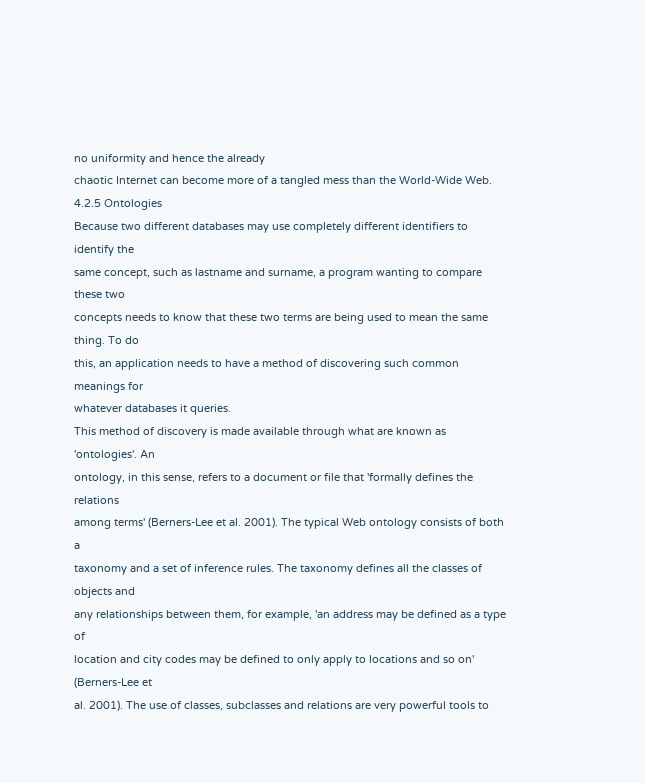no uniformity and hence the already
chaotic Internet can become more of a tangled mess than the World-Wide Web.
4.2.5 Ontologies
Because two different databases may use completely different identifiers to identify the
same concept, such as lastname and surname, a program wanting to compare these two
concepts needs to know that these two terms are being used to mean the same thing. To do
this, an application needs to have a method of discovering such common meanings for
whatever databases it queries.
This method of discovery is made available through what are known as 'ontologies'. An
ontology, in this sense, refers to a document or file that 'formally defines the relations
among terms' (Berners-Lee et al. 2001). The typical Web ontology consists of both a
taxonomy and a set of inference rules. The taxonomy defines all the classes of objects and
any relationships between them, for example, 'an address may be defined as a type of
location and city codes may be defined to only apply to locations and so on' (Berners-Lee et
al. 2001). The use of classes, subclasses and relations are very powerful tools to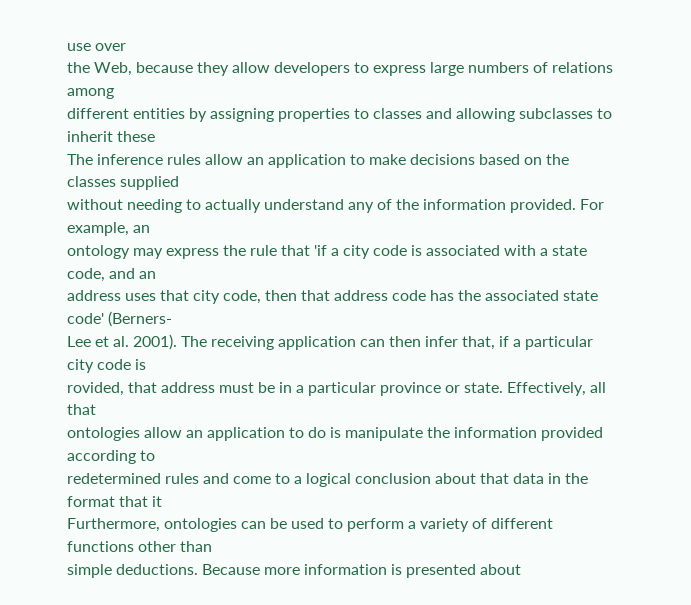use over
the Web, because they allow developers to express large numbers of relations among
different entities by assigning properties to classes and allowing subclasses to inherit these
The inference rules allow an application to make decisions based on the classes supplied
without needing to actually understand any of the information provided. For example, an
ontology may express the rule that 'if a city code is associated with a state code, and an
address uses that city code, then that address code has the associated state code' (Berners-
Lee et al. 2001). The receiving application can then infer that, if a particular city code is
rovided, that address must be in a particular province or state. Effectively, all that
ontologies allow an application to do is manipulate the information provided according to
redetermined rules and come to a logical conclusion about that data in the format that it
Furthermore, ontologies can be used to perform a variety of different functions other than
simple deductions. Because more information is presented about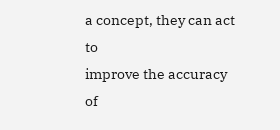a concept, they can act to
improve the accuracy of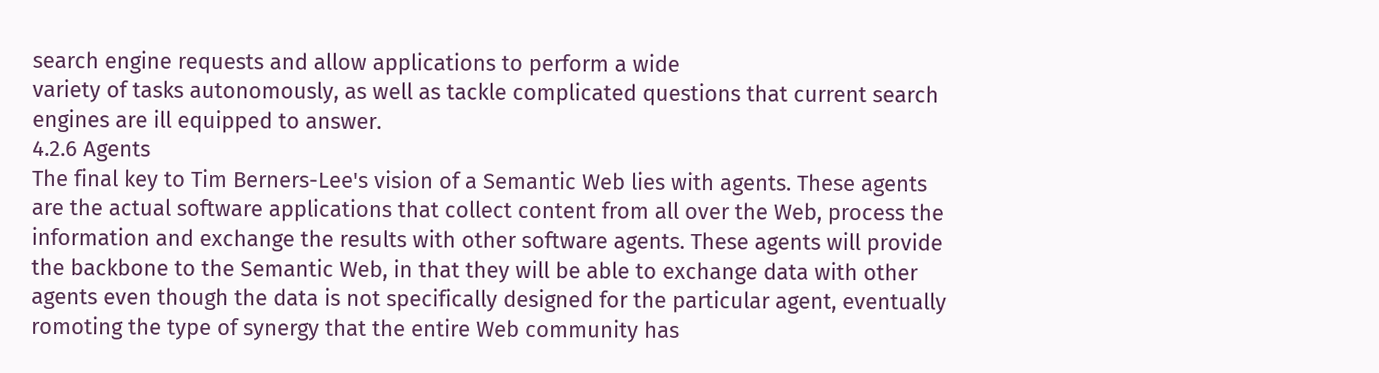search engine requests and allow applications to perform a wide
variety of tasks autonomously, as well as tackle complicated questions that current search
engines are ill equipped to answer.
4.2.6 Agents
The final key to Tim Berners-Lee's vision of a Semantic Web lies with agents. These agents
are the actual software applications that collect content from all over the Web, process the
information and exchange the results with other software agents. These agents will provide
the backbone to the Semantic Web, in that they will be able to exchange data with other
agents even though the data is not specifically designed for the particular agent, eventually
romoting the type of synergy that the entire Web community has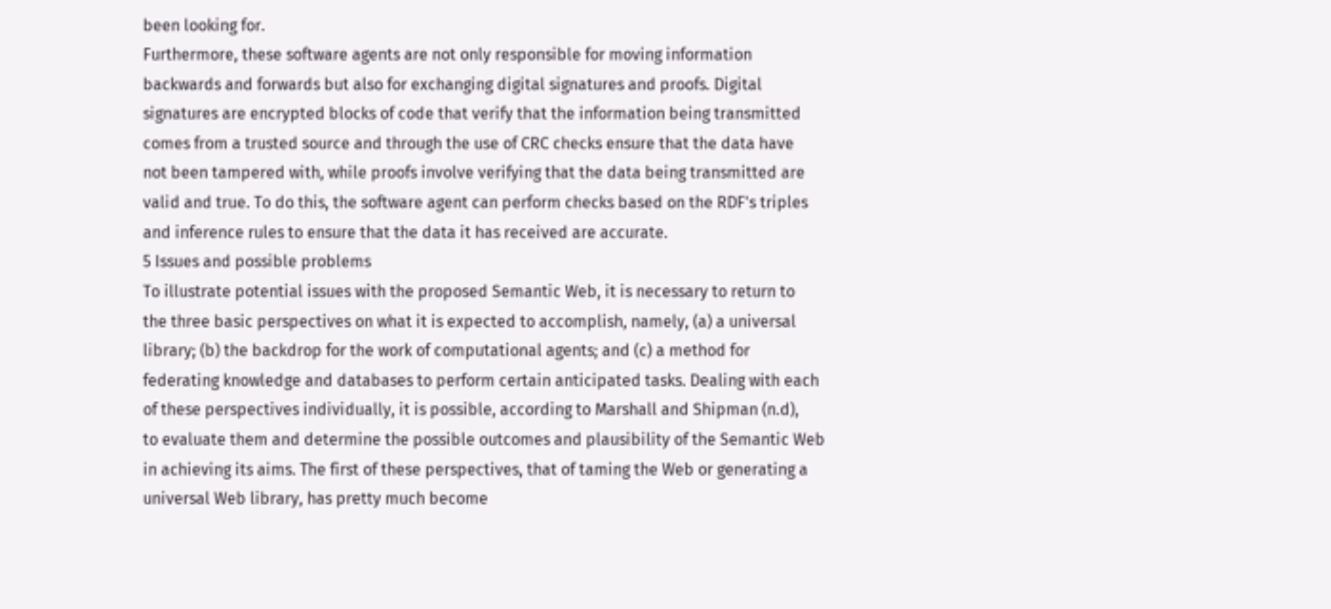been looking for.
Furthermore, these software agents are not only responsible for moving information
backwards and forwards but also for exchanging digital signatures and proofs. Digital
signatures are encrypted blocks of code that verify that the information being transmitted
comes from a trusted source and through the use of CRC checks ensure that the data have
not been tampered with, while proofs involve verifying that the data being transmitted are
valid and true. To do this, the software agent can perform checks based on the RDF's triples
and inference rules to ensure that the data it has received are accurate.
5 Issues and possible problems
To illustrate potential issues with the proposed Semantic Web, it is necessary to return to
the three basic perspectives on what it is expected to accomplish, namely, (a) a universal
library; (b) the backdrop for the work of computational agents; and (c) a method for
federating knowledge and databases to perform certain anticipated tasks. Dealing with each
of these perspectives individually, it is possible, according to Marshall and Shipman (n.d),
to evaluate them and determine the possible outcomes and plausibility of the Semantic Web
in achieving its aims. The first of these perspectives, that of taming the Web or generating a
universal Web library, has pretty much become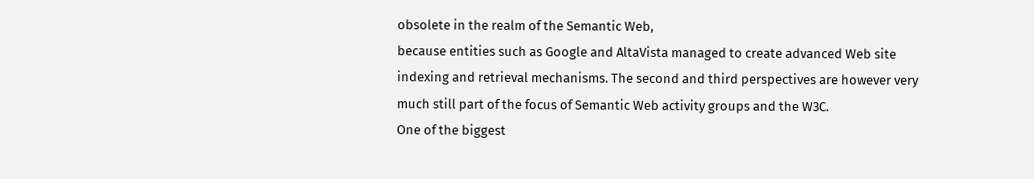obsolete in the realm of the Semantic Web,
because entities such as Google and AltaVista managed to create advanced Web site
indexing and retrieval mechanisms. The second and third perspectives are however very
much still part of the focus of Semantic Web activity groups and the W3C.
One of the biggest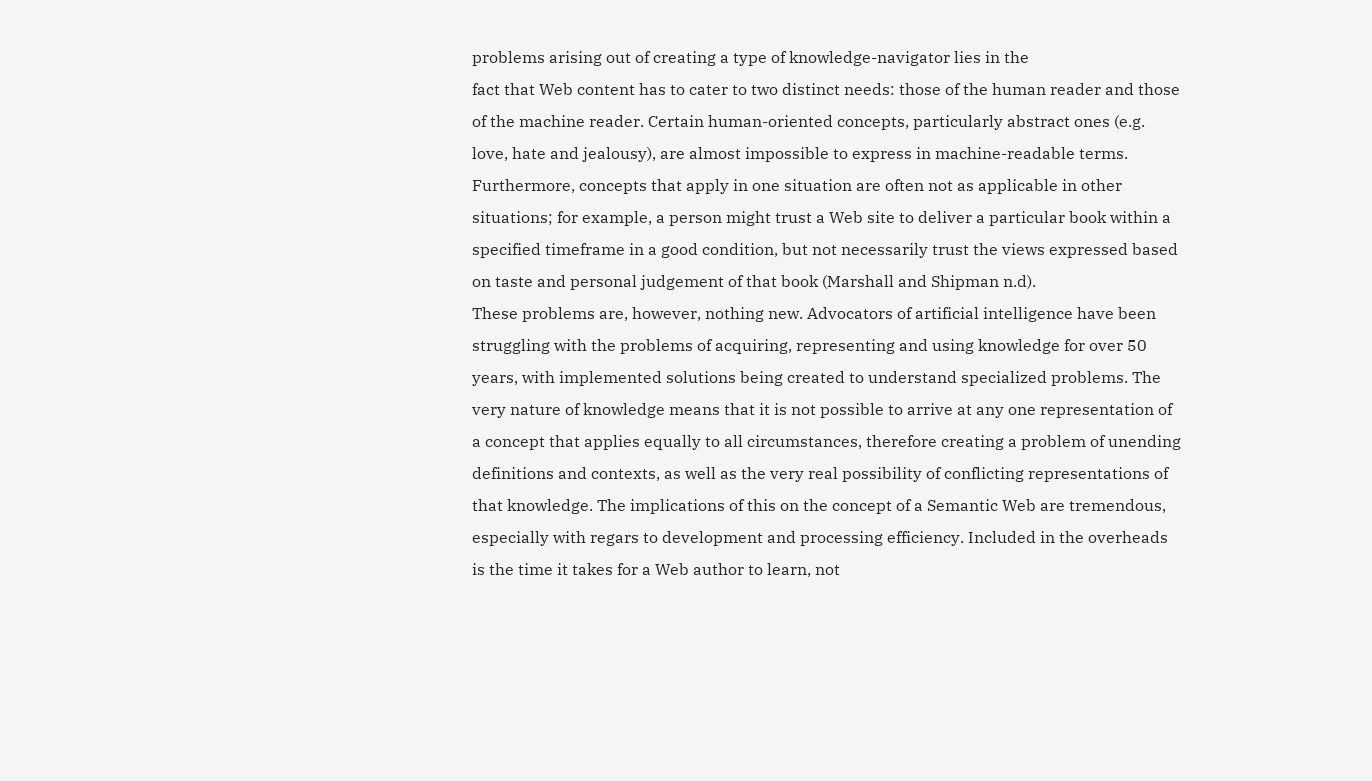problems arising out of creating a type of knowledge-navigator lies in the
fact that Web content has to cater to two distinct needs: those of the human reader and those
of the machine reader. Certain human-oriented concepts, particularly abstract ones (e.g.
love, hate and jealousy), are almost impossible to express in machine-readable terms.
Furthermore, concepts that apply in one situation are often not as applicable in other
situations; for example, a person might trust a Web site to deliver a particular book within a
specified timeframe in a good condition, but not necessarily trust the views expressed based
on taste and personal judgement of that book (Marshall and Shipman n.d).
These problems are, however, nothing new. Advocators of artificial intelligence have been
struggling with the problems of acquiring, representing and using knowledge for over 50
years, with implemented solutions being created to understand specialized problems. The
very nature of knowledge means that it is not possible to arrive at any one representation of
a concept that applies equally to all circumstances, therefore creating a problem of unending
definitions and contexts, as well as the very real possibility of conflicting representations of
that knowledge. The implications of this on the concept of a Semantic Web are tremendous,
especially with regars to development and processing efficiency. Included in the overheads
is the time it takes for a Web author to learn, not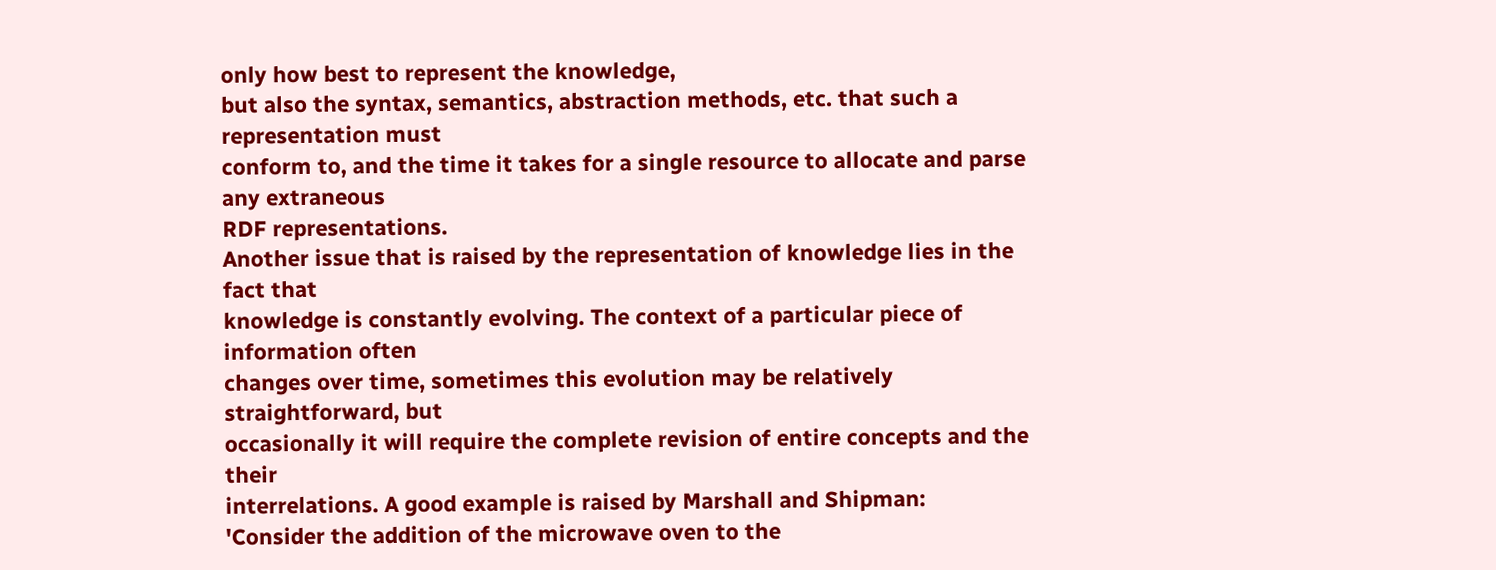only how best to represent the knowledge,
but also the syntax, semantics, abstraction methods, etc. that such a representation must
conform to, and the time it takes for a single resource to allocate and parse any extraneous
RDF representations.
Another issue that is raised by the representation of knowledge lies in the fact that
knowledge is constantly evolving. The context of a particular piece of information often
changes over time, sometimes this evolution may be relatively straightforward, but
occasionally it will require the complete revision of entire concepts and the their
interrelations. A good example is raised by Marshall and Shipman:
'Consider the addition of the microwave oven to the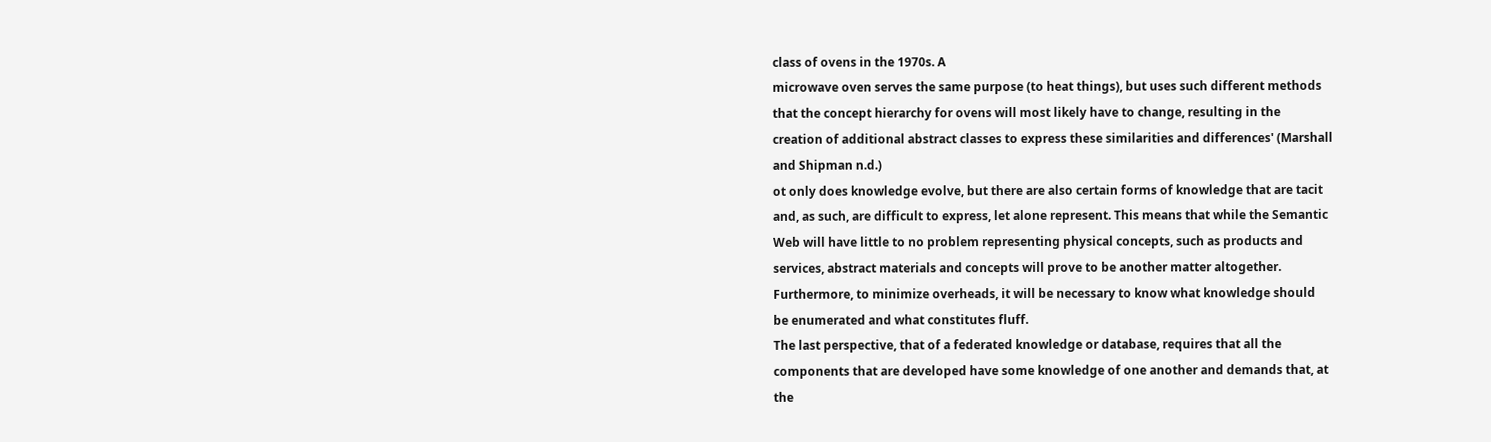class of ovens in the 1970s. A
microwave oven serves the same purpose (to heat things), but uses such different methods
that the concept hierarchy for ovens will most likely have to change, resulting in the
creation of additional abstract classes to express these similarities and differences' (Marshall
and Shipman n.d.)
ot only does knowledge evolve, but there are also certain forms of knowledge that are tacit
and, as such, are difficult to express, let alone represent. This means that while the Semantic
Web will have little to no problem representing physical concepts, such as products and
services, abstract materials and concepts will prove to be another matter altogether.
Furthermore, to minimize overheads, it will be necessary to know what knowledge should
be enumerated and what constitutes fluff.
The last perspective, that of a federated knowledge or database, requires that all the
components that are developed have some knowledge of one another and demands that, at
the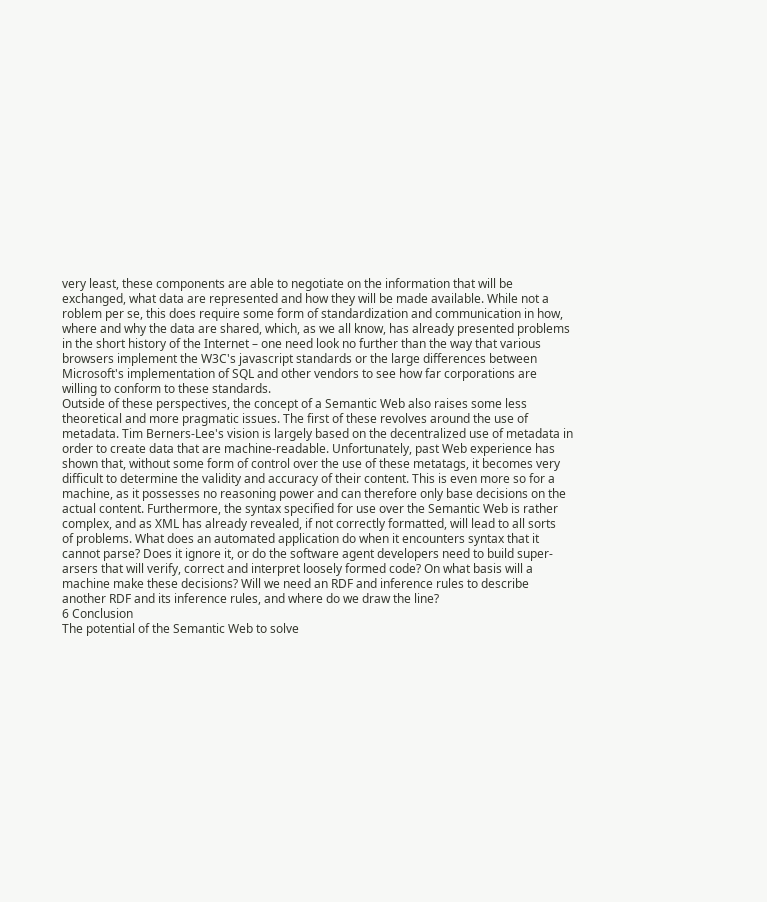very least, these components are able to negotiate on the information that will be
exchanged, what data are represented and how they will be made available. While not a
roblem per se, this does require some form of standardization and communication in how,
where and why the data are shared, which, as we all know, has already presented problems
in the short history of the Internet – one need look no further than the way that various
browsers implement the W3C's javascript standards or the large differences between
Microsoft's implementation of SQL and other vendors to see how far corporations are
willing to conform to these standards.
Outside of these perspectives, the concept of a Semantic Web also raises some less
theoretical and more pragmatic issues. The first of these revolves around the use of
metadata. Tim Berners-Lee's vision is largely based on the decentralized use of metadata in
order to create data that are machine-readable. Unfortunately, past Web experience has
shown that, without some form of control over the use of these metatags, it becomes very
difficult to determine the validity and accuracy of their content. This is even more so for a
machine, as it possesses no reasoning power and can therefore only base decisions on the
actual content. Furthermore, the syntax specified for use over the Semantic Web is rather
complex, and as XML has already revealed, if not correctly formatted, will lead to all sorts
of problems. What does an automated application do when it encounters syntax that it
cannot parse? Does it ignore it, or do the software agent developers need to build super-
arsers that will verify, correct and interpret loosely formed code? On what basis will a
machine make these decisions? Will we need an RDF and inference rules to describe
another RDF and its inference rules, and where do we draw the line?
6 Conclusion
The potential of the Semantic Web to solve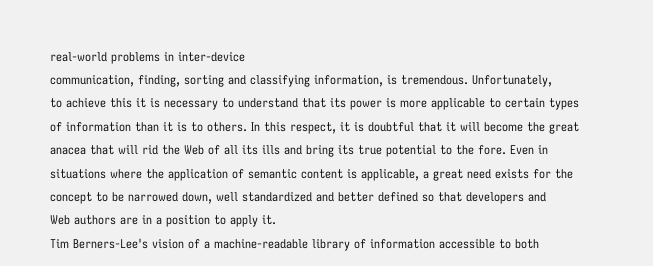real-world problems in inter-device
communication, finding, sorting and classifying information, is tremendous. Unfortunately,
to achieve this it is necessary to understand that its power is more applicable to certain types
of information than it is to others. In this respect, it is doubtful that it will become the great
anacea that will rid the Web of all its ills and bring its true potential to the fore. Even in
situations where the application of semantic content is applicable, a great need exists for the
concept to be narrowed down, well standardized and better defined so that developers and
Web authors are in a position to apply it.
Tim Berners-Lee's vision of a machine-readable library of information accessible to both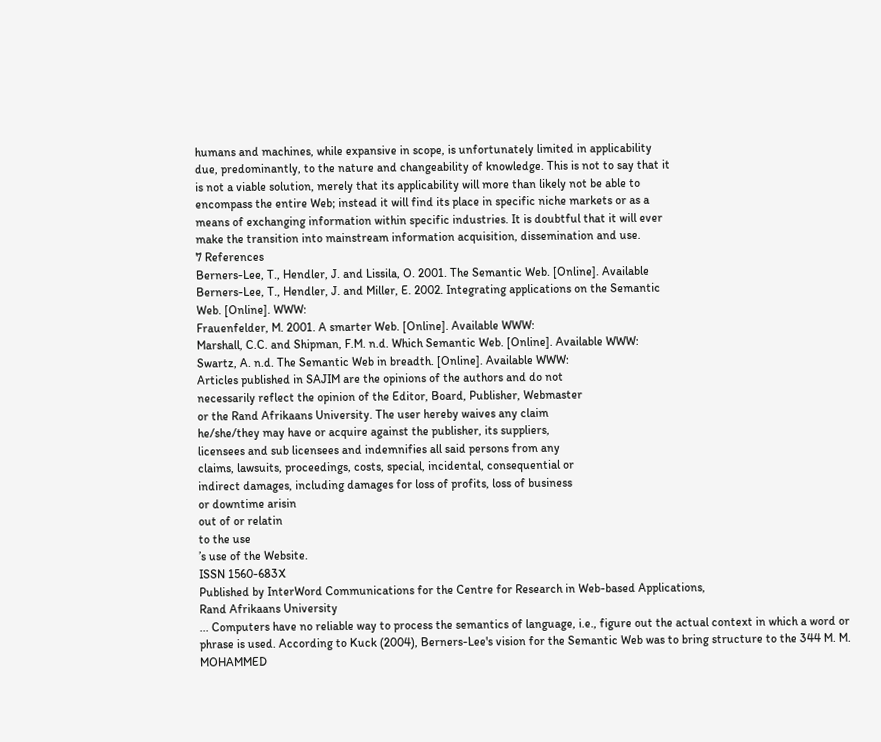humans and machines, while expansive in scope, is unfortunately limited in applicability
due, predominantly, to the nature and changeability of knowledge. This is not to say that it
is not a viable solution, merely that its applicability will more than likely not be able to
encompass the entire Web; instead it will find its place in specific niche markets or as a
means of exchanging information within specific industries. It is doubtful that it will ever
make the transition into mainstream information acquisition, dissemination and use.
7 References
Berners-Lee, T., Hendler, J. and Lissila, O. 2001. The Semantic Web. [Online]. Available
Berners-Lee, T., Hendler, J. and Miller, E. 2002. Integrating applications on the Semantic
Web. [Online]. WWW:
Frauenfelder, M. 2001. A smarter Web. [Online]. Available WWW:
Marshall, C.C. and Shipman, F.M. n.d. Which Semantic Web. [Online]. Available WWW:
Swartz, A. n.d. The Semantic Web in breadth. [Online]. Available WWW:
Articles published in SAJIM are the opinions of the authors and do not
necessarily reflect the opinion of the Editor, Board, Publisher, Webmaster
or the Rand Afrikaans University. The user hereby waives any claim
he/she/they may have or acquire against the publisher, its suppliers,
licensees and sub licensees and indemnifies all said persons from any
claims, lawsuits, proceedings, costs, special, incidental, consequential or
indirect damages, including damages for loss of profits, loss of business
or downtime arisin
out of or relatin
to the use
’s use of the Website.
ISSN 1560-683X
Published by InterWord Communications for the Centre for Research in Web-based Applications,
Rand Afrikaans University
... Computers have no reliable way to process the semantics of language, i.e., figure out the actual context in which a word or phrase is used. According to Kuck (2004), Berners-Lee's vision for the Semantic Web was to bring structure to the 344 M. M. MOHAMMED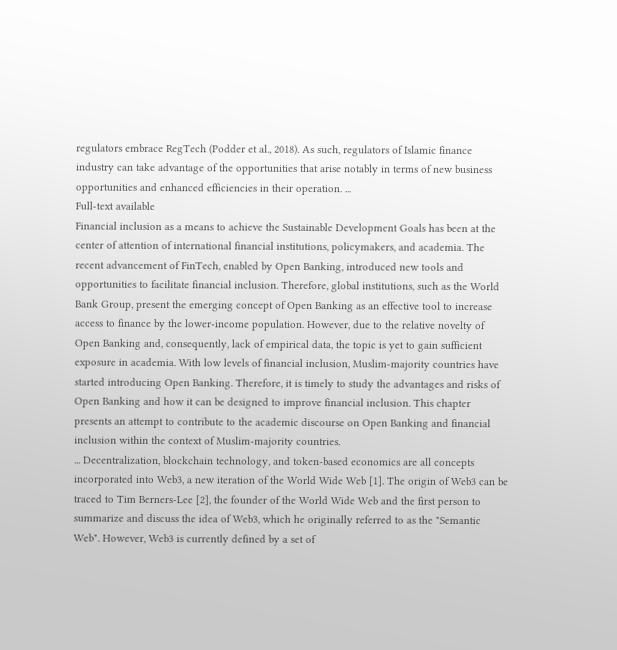regulators embrace RegTech (Podder et al., 2018). As such, regulators of Islamic finance industry can take advantage of the opportunities that arise notably in terms of new business opportunities and enhanced efficiencies in their operation. ...
Full-text available
Financial inclusion as a means to achieve the Sustainable Development Goals has been at the center of attention of international financial institutions, policymakers, and academia. The recent advancement of FinTech, enabled by Open Banking, introduced new tools and opportunities to facilitate financial inclusion. Therefore, global institutions, such as the World Bank Group, present the emerging concept of Open Banking as an effective tool to increase access to finance by the lower-income population. However, due to the relative novelty of Open Banking and, consequently, lack of empirical data, the topic is yet to gain sufficient exposure in academia. With low levels of financial inclusion, Muslim-majority countries have started introducing Open Banking. Therefore, it is timely to study the advantages and risks of Open Banking and how it can be designed to improve financial inclusion. This chapter presents an attempt to contribute to the academic discourse on Open Banking and financial inclusion within the context of Muslim-majority countries.
... Decentralization, blockchain technology, and token-based economics are all concepts incorporated into Web3, a new iteration of the World Wide Web [1]. The origin of Web3 can be traced to Tim Berners-Lee [2], the founder of the World Wide Web and the first person to summarize and discuss the idea of Web3, which he originally referred to as the "Semantic Web". However, Web3 is currently defined by a set of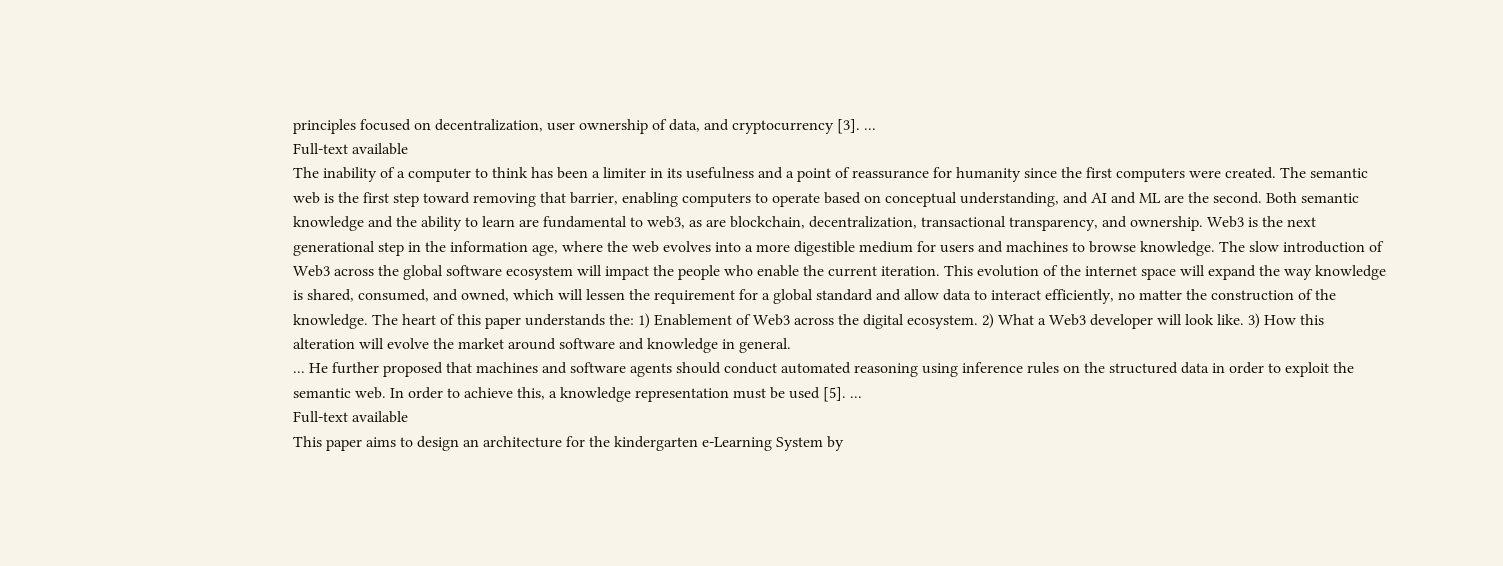principles focused on decentralization, user ownership of data, and cryptocurrency [3]. ...
Full-text available
The inability of a computer to think has been a limiter in its usefulness and a point of reassurance for humanity since the first computers were created. The semantic web is the first step toward removing that barrier, enabling computers to operate based on conceptual understanding, and AI and ML are the second. Both semantic knowledge and the ability to learn are fundamental to web3, as are blockchain, decentralization, transactional transparency, and ownership. Web3 is the next generational step in the information age, where the web evolves into a more digestible medium for users and machines to browse knowledge. The slow introduction of Web3 across the global software ecosystem will impact the people who enable the current iteration. This evolution of the internet space will expand the way knowledge is shared, consumed, and owned, which will lessen the requirement for a global standard and allow data to interact efficiently, no matter the construction of the knowledge. The heart of this paper understands the: 1) Enablement of Web3 across the digital ecosystem. 2) What a Web3 developer will look like. 3) How this alteration will evolve the market around software and knowledge in general.
... He further proposed that machines and software agents should conduct automated reasoning using inference rules on the structured data in order to exploit the semantic web. In order to achieve this, a knowledge representation must be used [5]. ...
Full-text available
This paper aims to design an architecture for the kindergarten e-Learning System by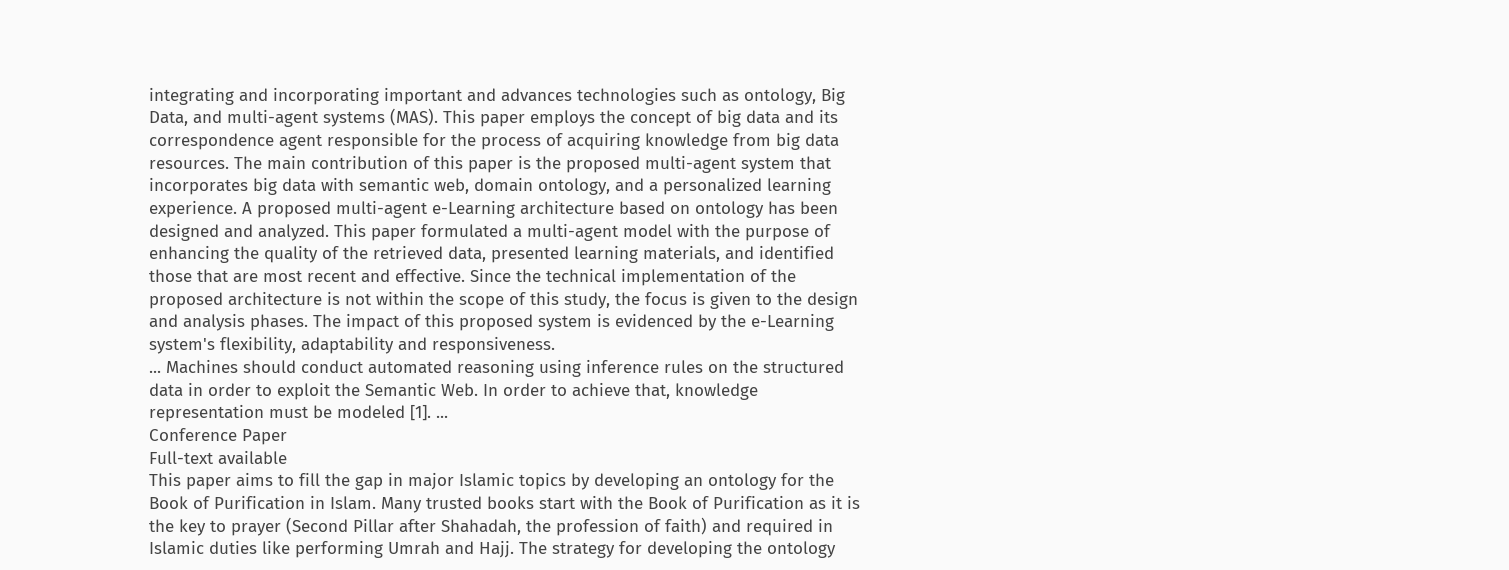integrating and incorporating important and advances technologies such as ontology, Big Data, and multi-agent systems (MAS). This paper employs the concept of big data and its correspondence agent responsible for the process of acquiring knowledge from big data resources. The main contribution of this paper is the proposed multi-agent system that incorporates big data with semantic web, domain ontology, and a personalized learning experience. A proposed multi-agent e-Learning architecture based on ontology has been designed and analyzed. This paper formulated a multi-agent model with the purpose of enhancing the quality of the retrieved data, presented learning materials, and identified those that are most recent and effective. Since the technical implementation of the proposed architecture is not within the scope of this study, the focus is given to the design and analysis phases. The impact of this proposed system is evidenced by the e-Learning system's flexibility, adaptability and responsiveness.
... Machines should conduct automated reasoning using inference rules on the structured data in order to exploit the Semantic Web. In order to achieve that, knowledge representation must be modeled [1]. ...
Conference Paper
Full-text available
This paper aims to fill the gap in major Islamic topics by developing an ontology for the Book of Purification in Islam. Many trusted books start with the Book of Purification as it is the key to prayer (Second Pillar after Shahadah, the profession of faith) and required in Islamic duties like performing Umrah and Hajj. The strategy for developing the ontology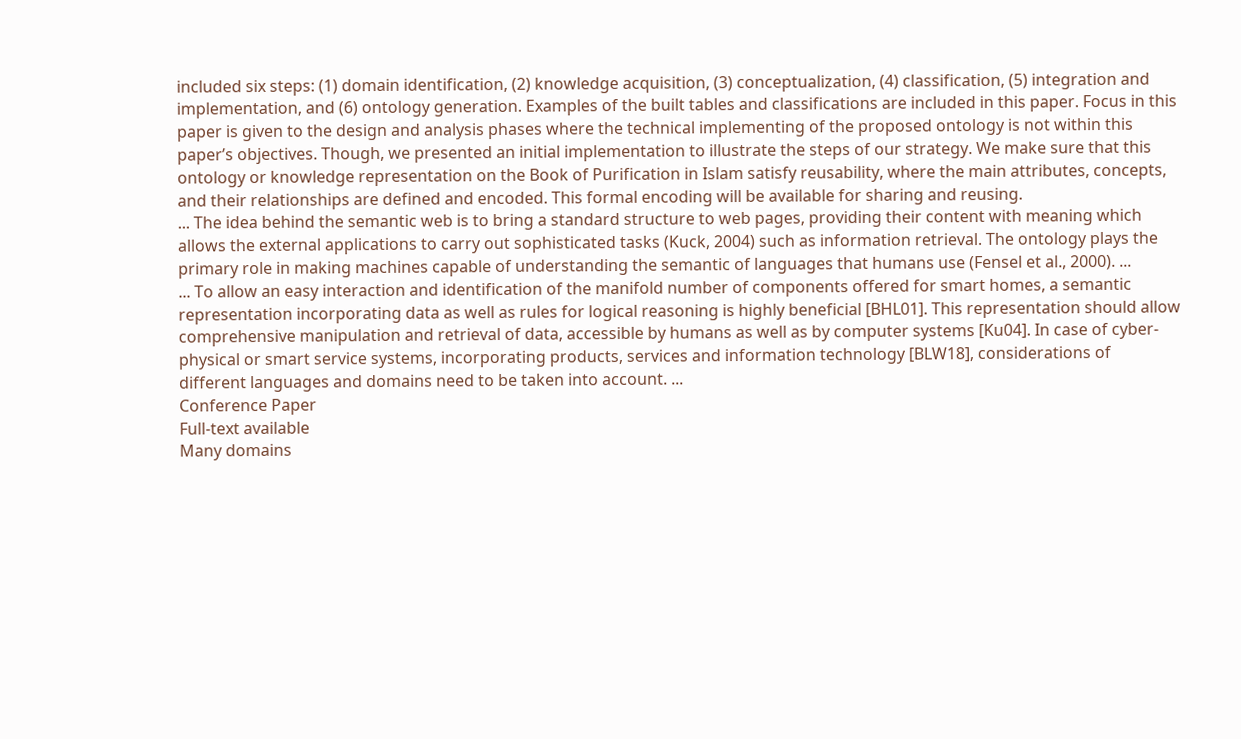included six steps: (1) domain identification, (2) knowledge acquisition, (3) conceptualization, (4) classification, (5) integration and implementation, and (6) ontology generation. Examples of the built tables and classifications are included in this paper. Focus in this paper is given to the design and analysis phases where the technical implementing of the proposed ontology is not within this paper’s objectives. Though, we presented an initial implementation to illustrate the steps of our strategy. We make sure that this ontology or knowledge representation on the Book of Purification in Islam satisfy reusability, where the main attributes, concepts, and their relationships are defined and encoded. This formal encoding will be available for sharing and reusing.
... The idea behind the semantic web is to bring a standard structure to web pages, providing their content with meaning which allows the external applications to carry out sophisticated tasks (Kuck, 2004) such as information retrieval. The ontology plays the primary role in making machines capable of understanding the semantic of languages that humans use (Fensel et al., 2000). ...
... To allow an easy interaction and identification of the manifold number of components offered for smart homes, a semantic representation incorporating data as well as rules for logical reasoning is highly beneficial [BHL01]. This representation should allow comprehensive manipulation and retrieval of data, accessible by humans as well as by computer systems [Ku04]. In case of cyber-physical or smart service systems, incorporating products, services and information technology [BLW18], considerations of different languages and domains need to be taken into account. ...
Conference Paper
Full-text available
Many domains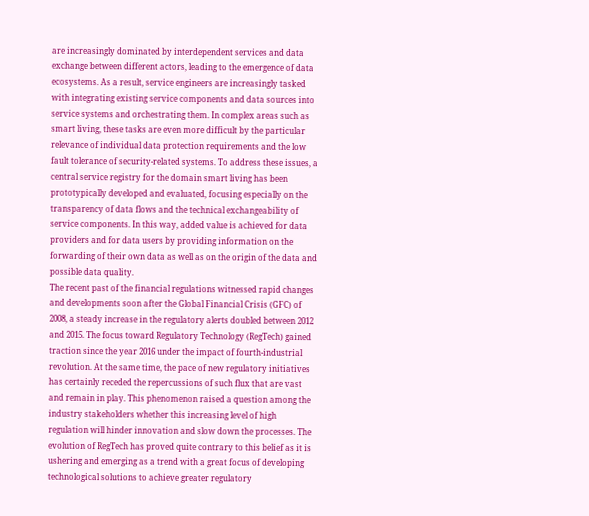are increasingly dominated by interdependent services and data exchange between different actors, leading to the emergence of data ecosystems. As a result, service engineers are increasingly tasked with integrating existing service components and data sources into service systems and orchestrating them. In complex areas such as smart living, these tasks are even more difficult by the particular relevance of individual data protection requirements and the low fault tolerance of security-related systems. To address these issues, a central service registry for the domain smart living has been prototypically developed and evaluated, focusing especially on the transparency of data flows and the technical exchangeability of service components. In this way, added value is achieved for data providers and for data users by providing information on the forwarding of their own data as well as on the origin of the data and possible data quality.
The recent past of the financial regulations witnessed rapid changes and developments soon after the Global Financial Crisis (GFC) of 2008, a steady increase in the regulatory alerts doubled between 2012 and 2015. The focus toward Regulatory Technology (RegTech) gained traction since the year 2016 under the impact of fourth-industrial revolution. At the same time, the pace of new regulatory initiatives has certainly receded the repercussions of such flux that are vast and remain in play. This phenomenon raised a question among the industry stakeholders whether this increasing level of high regulation will hinder innovation and slow down the processes. The evolution of RegTech has proved quite contrary to this belief as it is ushering and emerging as a trend with a great focus of developing technological solutions to achieve greater regulatory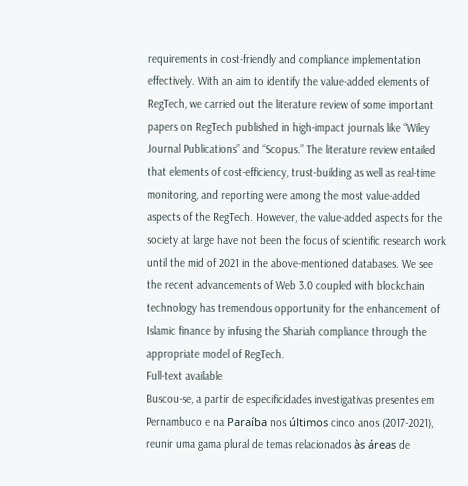requirements in cost-friendly and compliance implementation effectively. With an aim to identify the value-added elements of RegTech, we carried out the literature review of some important papers on RegTech published in high-impact journals like “Wiley Journal Publications” and “Scopus.” The literature review entailed that elements of cost-efficiency, trust-building as well as real-time monitoring, and reporting were among the most value-added aspects of the RegTech. However, the value-added aspects for the society at large have not been the focus of scientific research work until the mid of 2021 in the above-mentioned databases. We see the recent advancements of Web 3.0 coupled with blockchain technology has tremendous opportunity for the enhancement of Islamic finance by infusing the Shariah compliance through the appropriate model of RegTech.
Full-text available
Buscou-se, a partir de especificidades investigativas presentes em Pernambuco e na Paraíba nos últimos cinco anos (2017-2021), reunir uma gama plural de temas relacionados às áreas de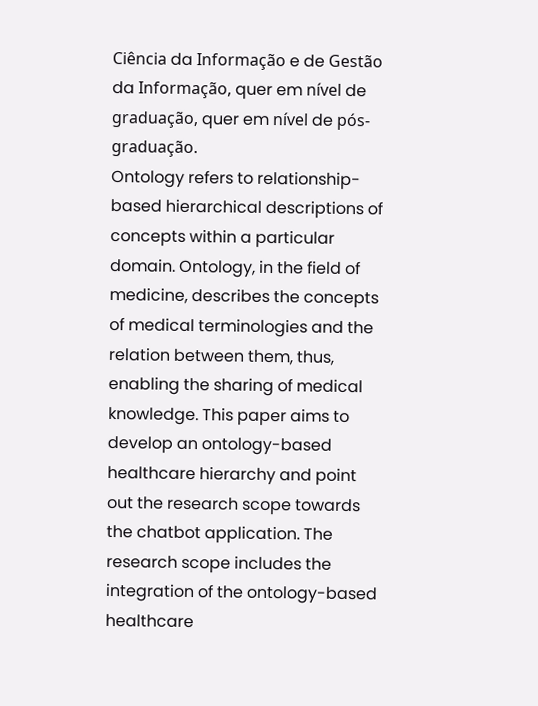Ciência da Informação e de Gestão da Informação, quer em nível de graduação, quer em nível de pós-graduação.
Ontology refers to relationship-based hierarchical descriptions of concepts within a particular domain. Ontology, in the field of medicine, describes the concepts of medical terminologies and the relation between them, thus, enabling the sharing of medical knowledge. This paper aims to develop an ontology-based healthcare hierarchy and point out the research scope towards the chatbot application. The research scope includes the integration of the ontology-based healthcare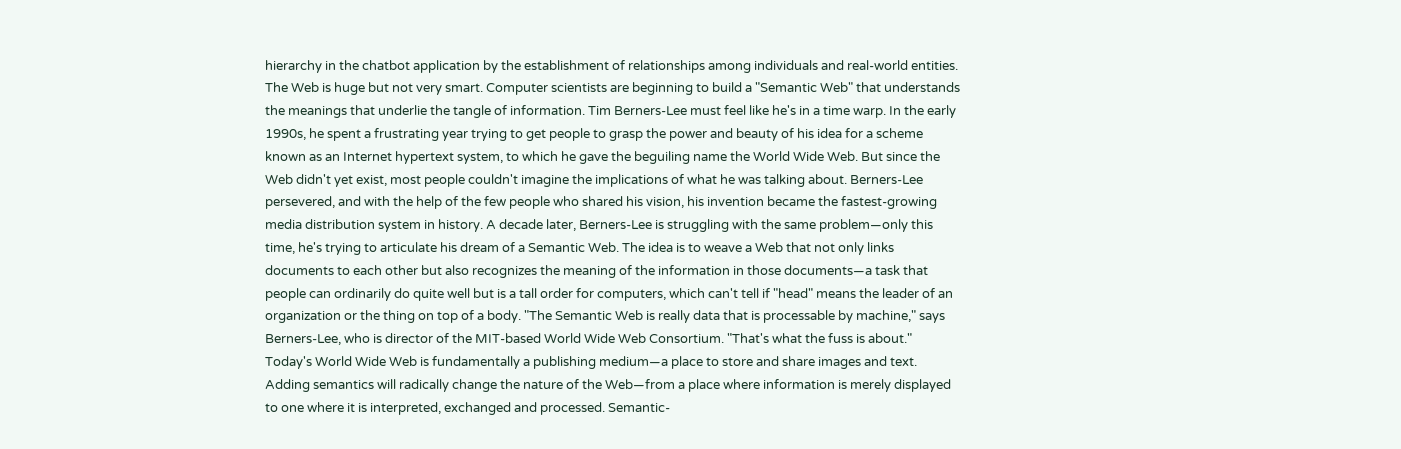hierarchy in the chatbot application by the establishment of relationships among individuals and real-world entities.
The Web is huge but not very smart. Computer scientists are beginning to build a "Semantic Web" that understands the meanings that underlie the tangle of information. Tim Berners-Lee must feel like he's in a time warp. In the early 1990s, he spent a frustrating year trying to get people to grasp the power and beauty of his idea for a scheme known as an Internet hypertext system, to which he gave the beguiling name the World Wide Web. But since the Web didn't yet exist, most people couldn't imagine the implications of what he was talking about. Berners-Lee persevered, and with the help of the few people who shared his vision, his invention became the fastest-growing media distribution system in history. A decade later, Berners-Lee is struggling with the same problem—only this time, he's trying to articulate his dream of a Semantic Web. The idea is to weave a Web that not only links documents to each other but also recognizes the meaning of the information in those documents—a task that people can ordinarily do quite well but is a tall order for computers, which can't tell if "head" means the leader of an organization or the thing on top of a body. "The Semantic Web is really data that is processable by machine," says Berners-Lee, who is director of the MIT-based World Wide Web Consortium. "That's what the fuss is about." Today's World Wide Web is fundamentally a publishing medium—a place to store and share images and text. Adding semantics will radically change the nature of the Web—from a place where information is merely displayed to one where it is interpreted, exchanged and processed. Semantic-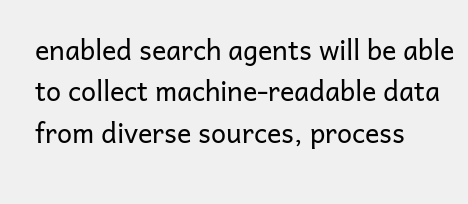enabled search agents will be able to collect machine-readable data from diverse sources, process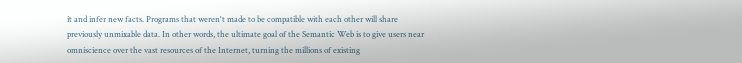it and infer new facts. Programs that weren't made to be compatible with each other will share previously unmixable data. In other words, the ultimate goal of the Semantic Web is to give users near omniscience over the vast resources of the Internet, turning the millions of existing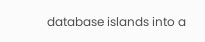database islands into a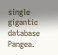single gigantic database Pangea.